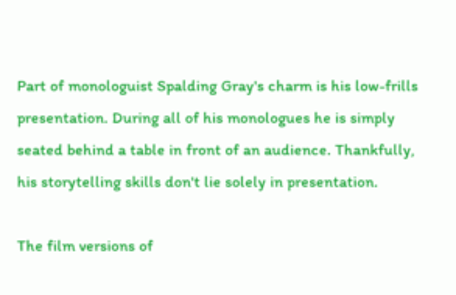Part of monologuist Spalding Gray's charm is his low-frills presentation. During all of his monologues he is simply seated behind a table in front of an audience. Thankfully, his storytelling skills don't lie solely in presentation.

The film versions of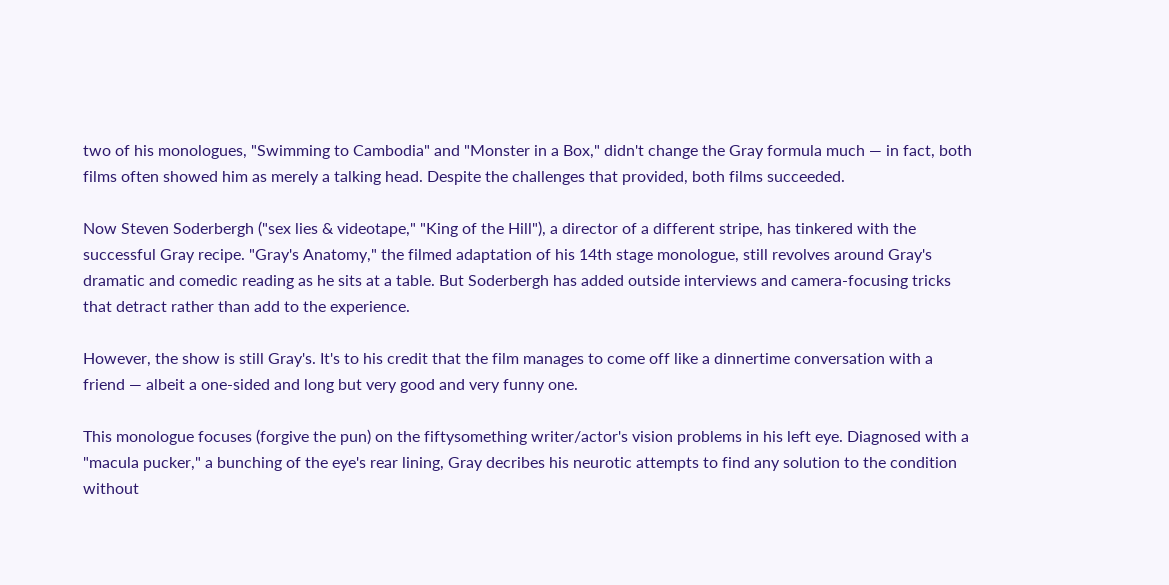two of his monologues, "Swimming to Cambodia" and "Monster in a Box," didn't change the Gray formula much — in fact, both films often showed him as merely a talking head. Despite the challenges that provided, both films succeeded.

Now Steven Soderbergh ("sex lies & videotape," "King of the Hill"), a director of a different stripe, has tinkered with the successful Gray recipe. "Gray's Anatomy," the filmed adaptation of his 14th stage monologue, still revolves around Gray's dramatic and comedic reading as he sits at a table. But Soderbergh has added outside interviews and camera-focusing tricks that detract rather than add to the experience.

However, the show is still Gray's. It's to his credit that the film manages to come off like a dinnertime conversation with a friend — albeit a one-sided and long but very good and very funny one.

This monologue focuses (forgive the pun) on the fiftysomething writer/actor's vision problems in his left eye. Diagnosed with a "macula pucker," a bunching of the eye's rear lining, Gray decribes his neurotic attempts to find any solution to the condition without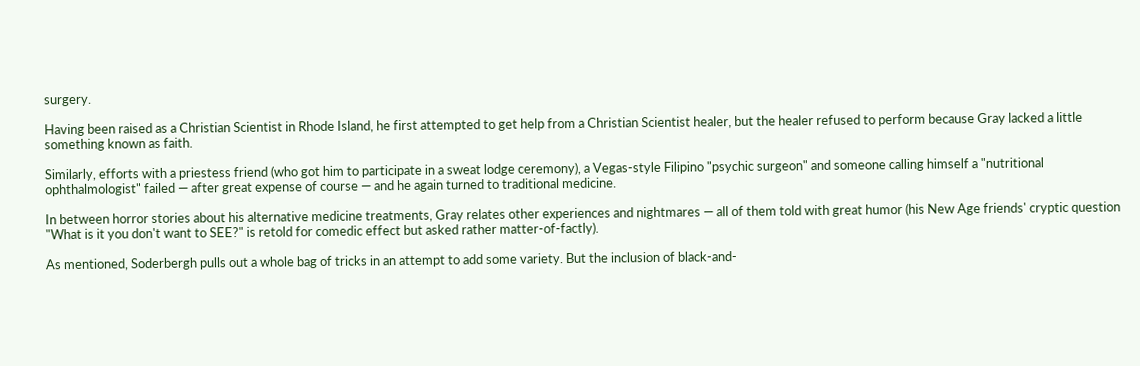surgery.

Having been raised as a Christian Scientist in Rhode Island, he first attempted to get help from a Christian Scientist healer, but the healer refused to perform because Gray lacked a little something known as faith.

Similarly, efforts with a priestess friend (who got him to participate in a sweat lodge ceremony), a Vegas-style Filipino "psychic surgeon" and someone calling himself a "nutritional ophthalmologist" failed — after great expense of course — and he again turned to traditional medicine.

In between horror stories about his alternative medicine treatments, Gray relates other experiences and nightmares — all of them told with great humor (his New Age friends' cryptic question "What is it you don't want to SEE?" is retold for comedic effect but asked rather matter-of-factly).

As mentioned, Soderbergh pulls out a whole bag of tricks in an attempt to add some variety. But the inclusion of black-and-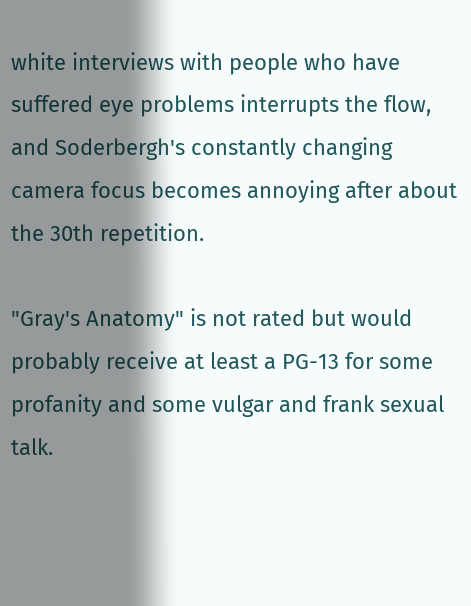white interviews with people who have suffered eye problems interrupts the flow, and Soderbergh's constantly changing camera focus becomes annoying after about the 30th repetition.

"Gray's Anatomy" is not rated but would probably receive at least a PG-13 for some profanity and some vulgar and frank sexual talk.